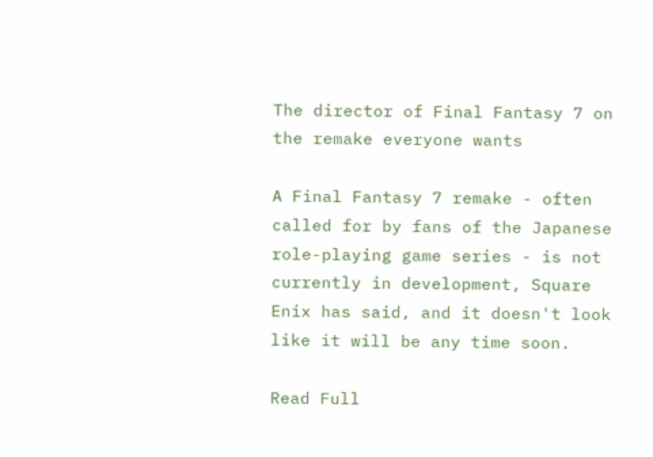The director of Final Fantasy 7 on the remake everyone wants

A Final Fantasy 7 remake - often called for by fans of the Japanese role-playing game series - is not currently in development, Square Enix has said, and it doesn't look like it will be any time soon.

Read Full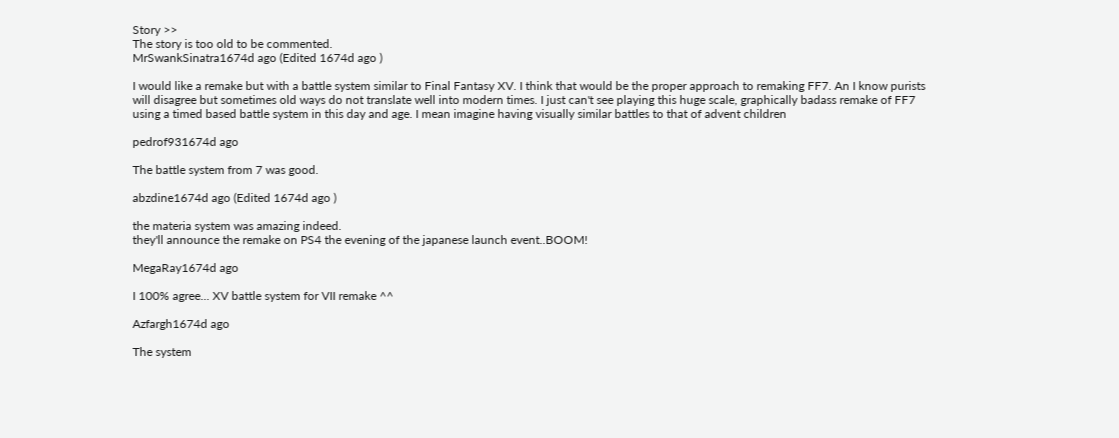Story >>
The story is too old to be commented.
MrSwankSinatra1674d ago (Edited 1674d ago )

I would like a remake but with a battle system similar to Final Fantasy XV. I think that would be the proper approach to remaking FF7. An I know purists will disagree but sometimes old ways do not translate well into modern times. I just can't see playing this huge scale, graphically badass remake of FF7 using a timed based battle system in this day and age. I mean imagine having visually similar battles to that of advent children

pedrof931674d ago

The battle system from 7 was good.

abzdine1674d ago (Edited 1674d ago )

the materia system was amazing indeed.
they'll announce the remake on PS4 the evening of the japanese launch event..BOOM!

MegaRay1674d ago

I 100% agree... XV battle system for VII remake ^^

Azfargh1674d ago

The system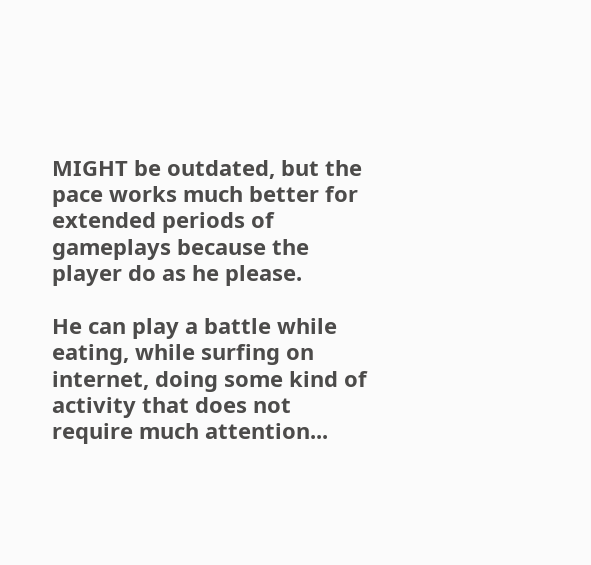MIGHT be outdated, but the pace works much better for extended periods of gameplays because the player do as he please.

He can play a battle while eating, while surfing on internet, doing some kind of activity that does not require much attention...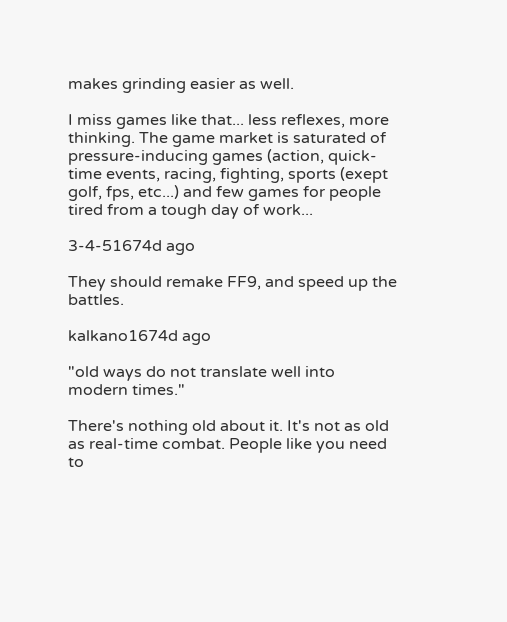makes grinding easier as well.

I miss games like that... less reflexes, more thinking. The game market is saturated of pressure-inducing games (action, quick-time events, racing, fighting, sports (exept golf, fps, etc...) and few games for people tired from a tough day of work...

3-4-51674d ago

They should remake FF9, and speed up the battles.

kalkano1674d ago

"old ways do not translate well into modern times."

There's nothing old about it. It's not as old as real-time combat. People like you need to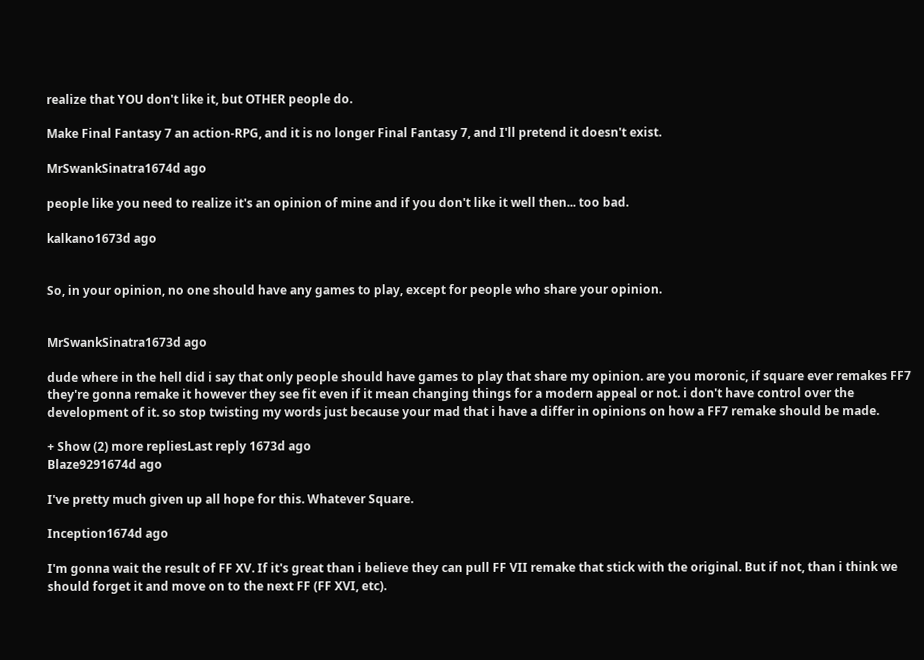realize that YOU don't like it, but OTHER people do.

Make Final Fantasy 7 an action-RPG, and it is no longer Final Fantasy 7, and I'll pretend it doesn't exist.

MrSwankSinatra1674d ago

people like you need to realize it's an opinion of mine and if you don't like it well then... too bad.

kalkano1673d ago


So, in your opinion, no one should have any games to play, except for people who share your opinion.


MrSwankSinatra1673d ago

dude where in the hell did i say that only people should have games to play that share my opinion. are you moronic, if square ever remakes FF7 they're gonna remake it however they see fit even if it mean changing things for a modern appeal or not. i don't have control over the development of it. so stop twisting my words just because your mad that i have a differ in opinions on how a FF7 remake should be made.

+ Show (2) more repliesLast reply 1673d ago
Blaze9291674d ago

I've pretty much given up all hope for this. Whatever Square.

Inception1674d ago

I'm gonna wait the result of FF XV. If it's great than i believe they can pull FF VII remake that stick with the original. But if not, than i think we should forget it and move on to the next FF (FF XVI, etc).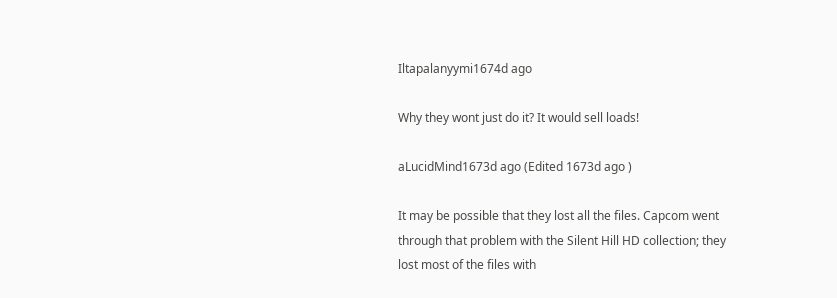Iltapalanyymi1674d ago

Why they wont just do it? It would sell loads!

aLucidMind1673d ago (Edited 1673d ago )

It may be possible that they lost all the files. Capcom went through that problem with the Silent Hill HD collection; they lost most of the files with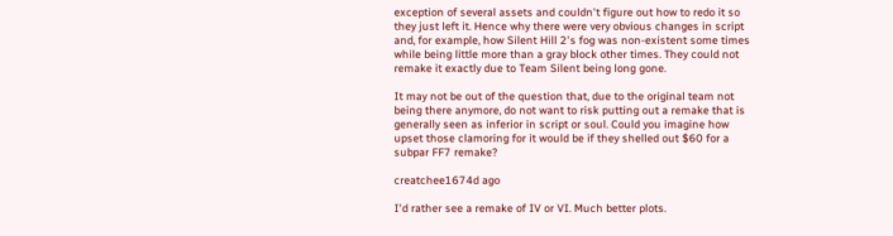exception of several assets and couldn't figure out how to redo it so they just left it. Hence why there were very obvious changes in script and, for example, how Silent Hill 2's fog was non-existent some times while being little more than a gray block other times. They could not remake it exactly due to Team Silent being long gone.

It may not be out of the question that, due to the original team not being there anymore, do not want to risk putting out a remake that is generally seen as inferior in script or soul. Could you imagine how upset those clamoring for it would be if they shelled out $60 for a subpar FF7 remake?

creatchee1674d ago

I'd rather see a remake of IV or VI. Much better plots.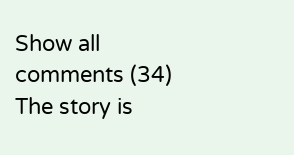Show all comments (34)
The story is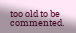too old to be commented.